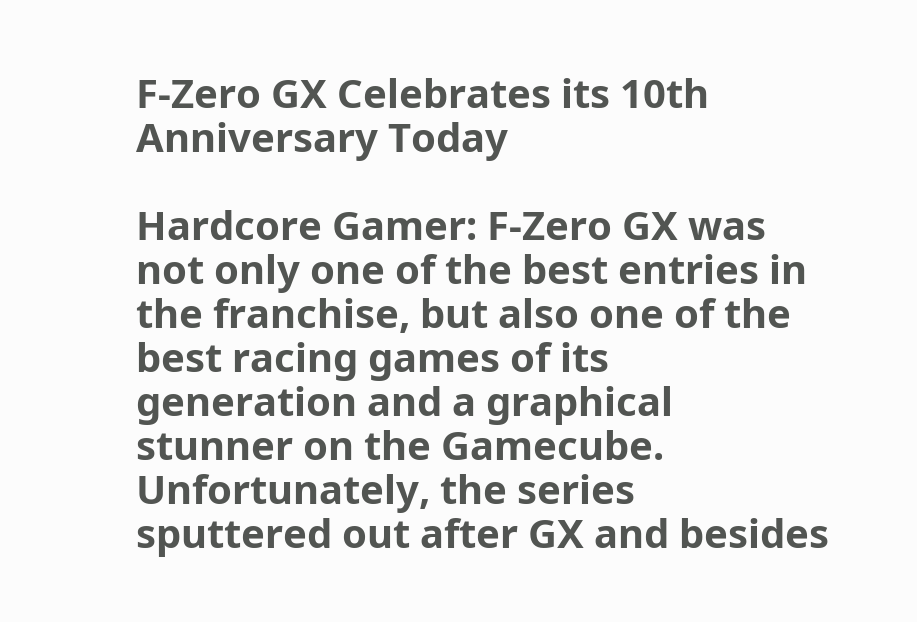F-Zero GX Celebrates its 10th Anniversary Today

Hardcore Gamer: F-Zero GX was not only one of the best entries in the franchise, but also one of the best racing games of its generation and a graphical stunner on the Gamecube. Unfortunately, the series sputtered out after GX and besides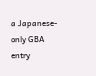a Japanese-only GBA entry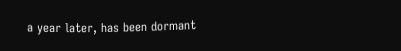a year later, has been dormant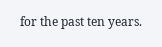for the past ten years.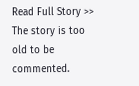Read Full Story >>
The story is too old to be commented.